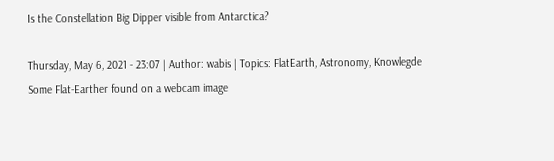Is the Constellation Big Dipper visible from Antarctica?

Thursday, May 6, 2021 - 23:07 | Author: wabis | Topics: FlatEarth, Astronomy, Knowlegde
Some Flat-Earther found on a webcam image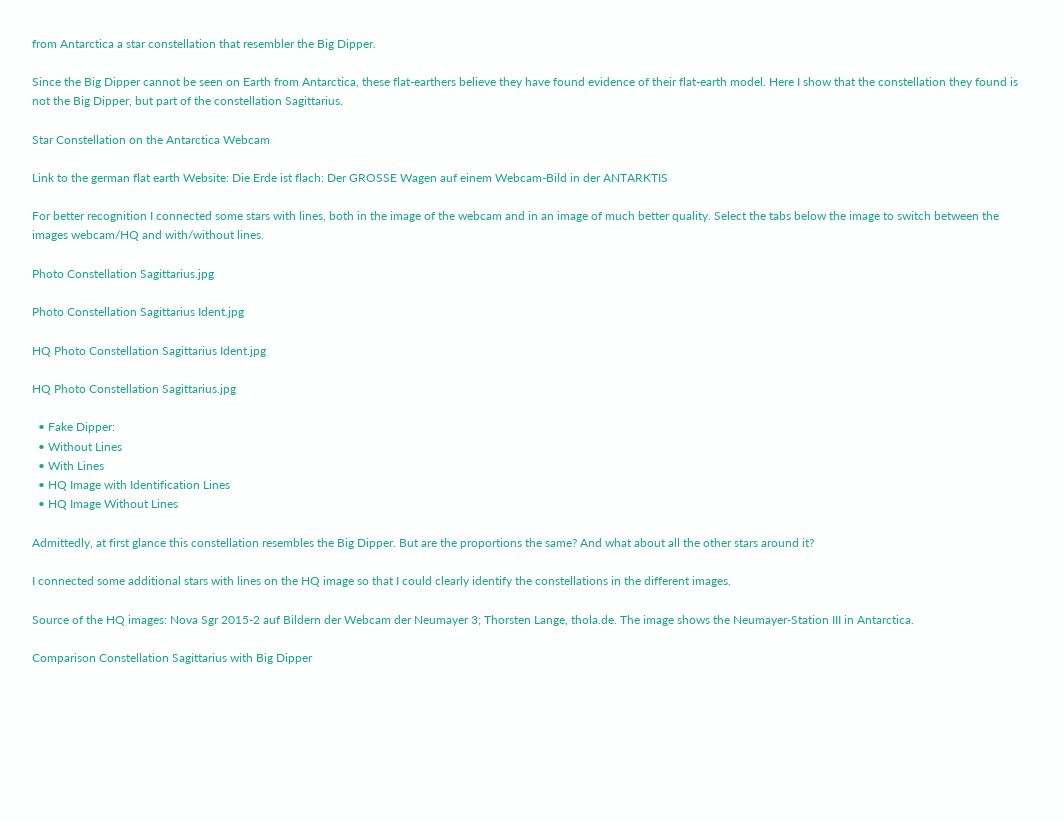from Antarctica a star constellation that resembler the Big Dipper.

Since the Big Dipper cannot be seen on Earth from Antarctica, these flat-earthers believe they have found evidence of their flat-earth model. Here I show that the constellation they found is not the Big Dipper, but part of the constellation Sagittarius.

Star Constellation on the Antarctica Webcam

Link to the german flat earth Website: Die Erde ist flach: Der GROSSE Wagen auf einem Webcam-Bild in der ANTARKTIS

For better recognition I connected some stars with lines, both in the image of the webcam and in an image of much better quality. Select the tabs below the image to switch between the images webcam/HQ and with/without lines.

Photo Constellation Sagittarius.jpg

Photo Constellation Sagittarius Ident.jpg

HQ Photo Constellation Sagittarius Ident.jpg

HQ Photo Constellation Sagittarius.jpg

  • Fake Dipper:
  • Without Lines
  • With Lines
  • HQ Image with Identification Lines
  • HQ Image Without Lines

Admittedly, at first glance this constellation resembles the Big Dipper. But are the proportions the same? And what about all the other stars around it?

I connected some additional stars with lines on the HQ image so that I could clearly identify the constellations in the different images.

Source of the HQ images: Nova Sgr 2015-2 auf Bildern der Webcam der Neumayer 3; Thorsten Lange, thola.de. The image shows the Neumayer-Station III in Antarctica.

Comparison Constellation Sagittarius with Big Dipper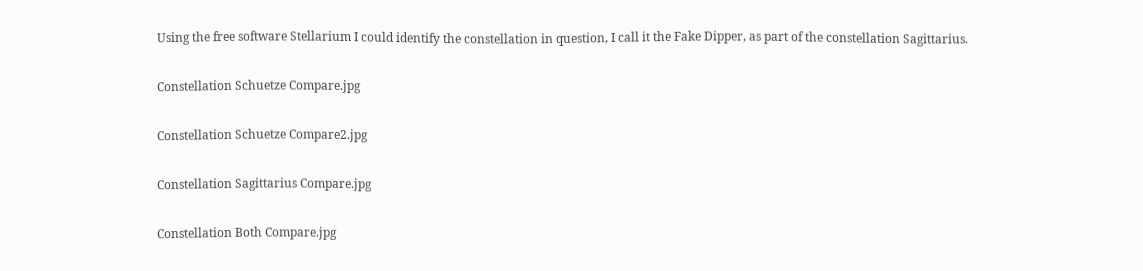Using the free software Stellarium I could identify the constellation in question, I call it the Fake Dipper, as part of the constellation Sagittarius.

Constellation Schuetze Compare.jpg

Constellation Schuetze Compare2.jpg

Constellation Sagittarius Compare.jpg

Constellation Both Compare.jpg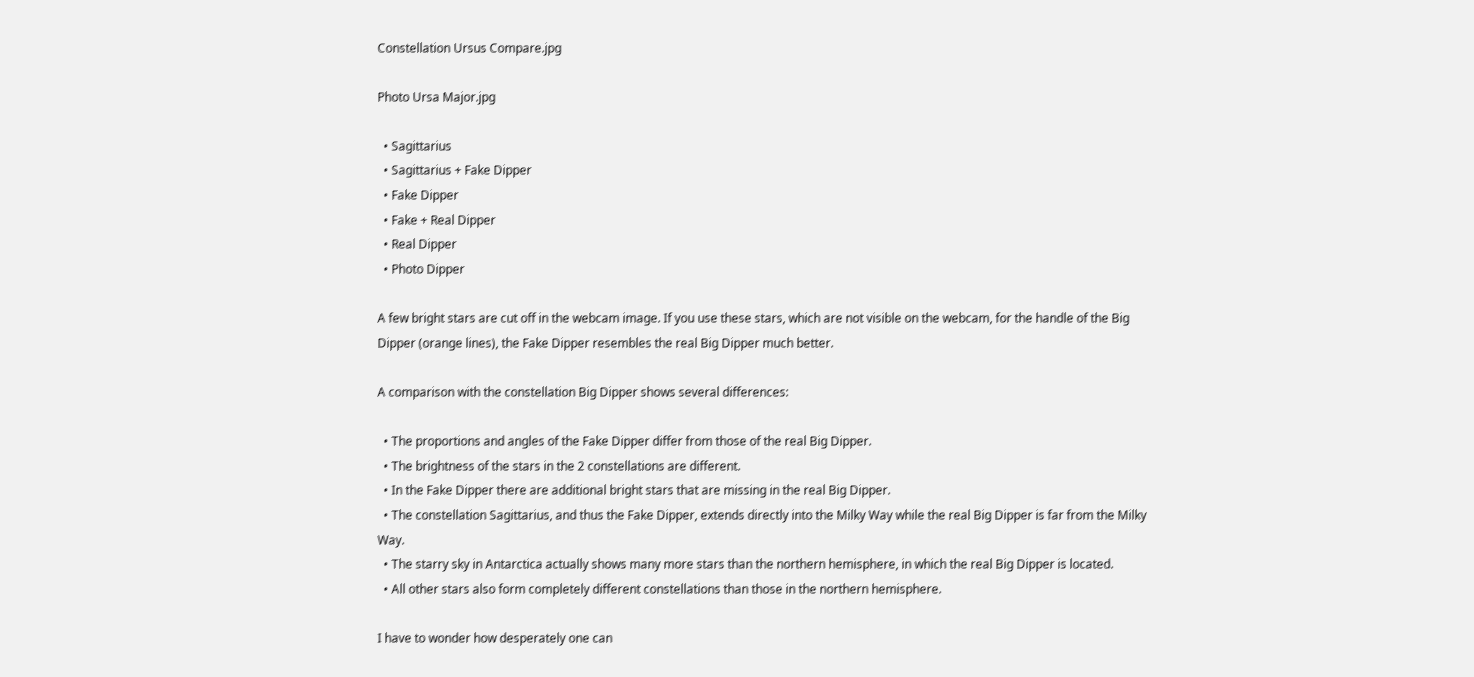Constellation Ursus Compare.jpg

Photo Ursa Major.jpg

  • Sagittarius
  • Sagittarius + Fake Dipper
  • Fake Dipper
  • Fake + Real Dipper
  • Real Dipper
  • Photo Dipper

A few bright stars are cut off in the webcam image. If you use these stars, which are not visible on the webcam, for the handle of the Big Dipper (orange lines), the Fake Dipper resembles the real Big Dipper much better.

A comparison with the constellation Big Dipper shows several differences:

  • The proportions and angles of the Fake Dipper differ from those of the real Big Dipper.
  • The brightness of the stars in the 2 constellations are different.
  • In the Fake Dipper there are additional bright stars that are missing in the real Big Dipper.
  • The constellation Sagittarius, and thus the Fake Dipper, extends directly into the Milky Way while the real Big Dipper is far from the Milky Way.
  • The starry sky in Antarctica actually shows many more stars than the northern hemisphere, in which the real Big Dipper is located.
  • All other stars also form completely different constellations than those in the northern hemisphere.

I have to wonder how desperately one can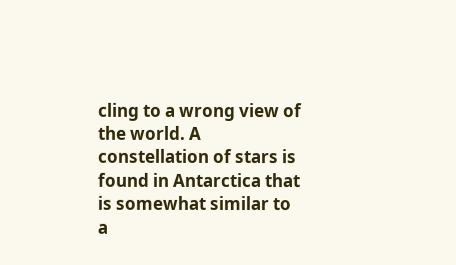cling to a wrong view of the world. A constellation of stars is found in Antarctica that is somewhat similar to a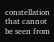constellation that cannot be seen from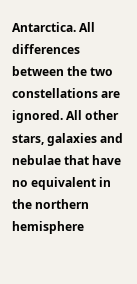Antarctica. All differences between the two constellations are ignored. All other stars, galaxies and nebulae that have no equivalent in the northern hemisphere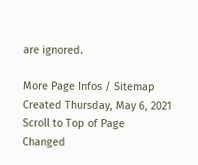are ignored.

More Page Infos / Sitemap
Created Thursday, May 6, 2021
Scroll to Top of Page
Changed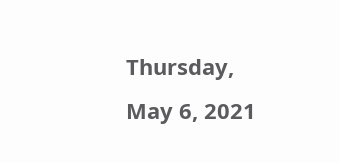Thursday, May 6, 2021